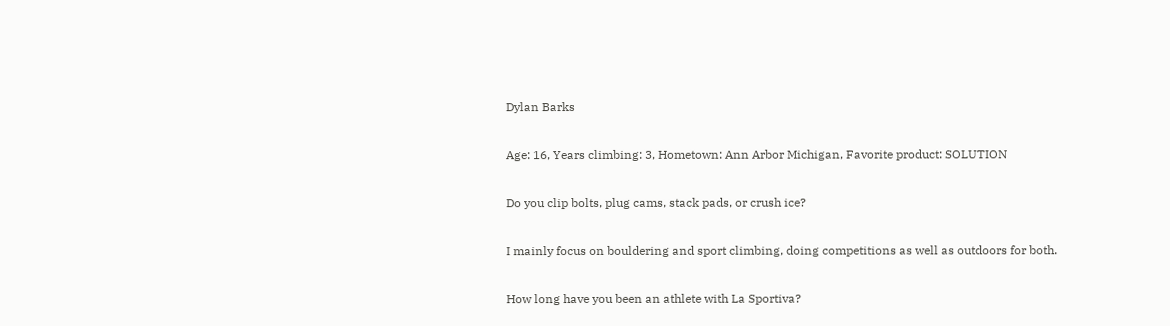Dylan Barks

Age: 16, Years climbing: 3, Hometown: Ann Arbor Michigan, Favorite product: SOLUTION

Do you clip bolts, plug cams, stack pads, or crush ice?

I mainly focus on bouldering and sport climbing, doing competitions as well as outdoors for both.

How long have you been an athlete with La Sportiva?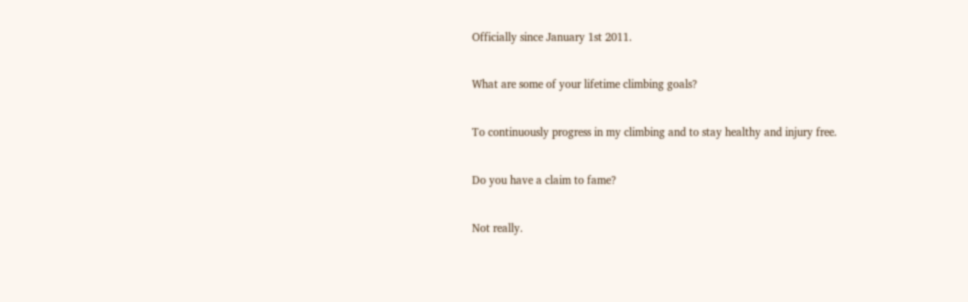Officially since January 1st 2011.

What are some of your lifetime climbing goals?

To continuously progress in my climbing and to stay healthy and injury free.

Do you have a claim to fame?

Not really.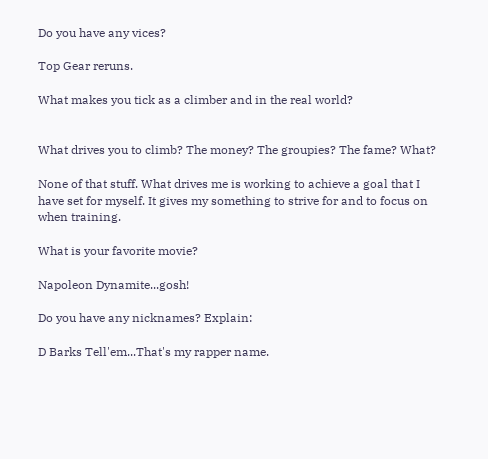Do you have any vices?

Top Gear reruns.

What makes you tick as a climber and in the real world?


What drives you to climb? The money? The groupies? The fame? What?

None of that stuff. What drives me is working to achieve a goal that I have set for myself. It gives my something to strive for and to focus on when training.

What is your favorite movie?

Napoleon Dynamite...gosh!

Do you have any nicknames? Explain:

D Barks Tell'em...That's my rapper name.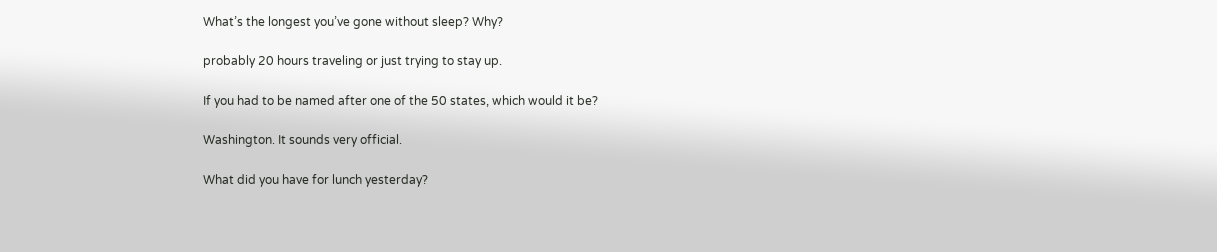What’s the longest you’ve gone without sleep? Why?

probably 20 hours traveling or just trying to stay up.

If you had to be named after one of the 50 states, which would it be?

Washington. It sounds very official.

What did you have for lunch yesterday?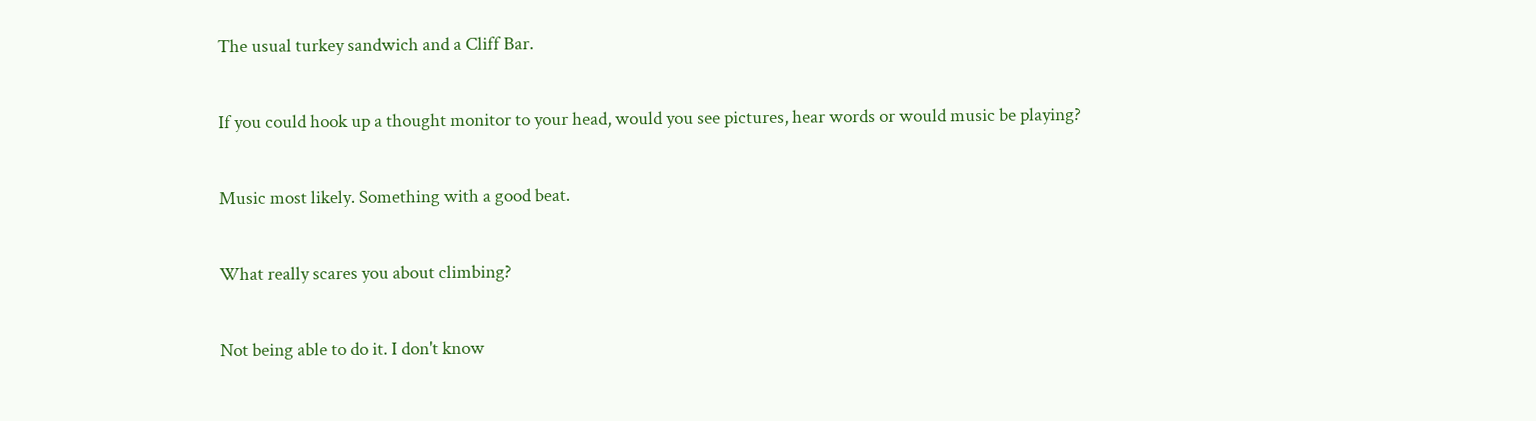The usual turkey sandwich and a Cliff Bar.

If you could hook up a thought monitor to your head, would you see pictures, hear words or would music be playing?

Music most likely. Something with a good beat.

What really scares you about climbing?

Not being able to do it. I don't know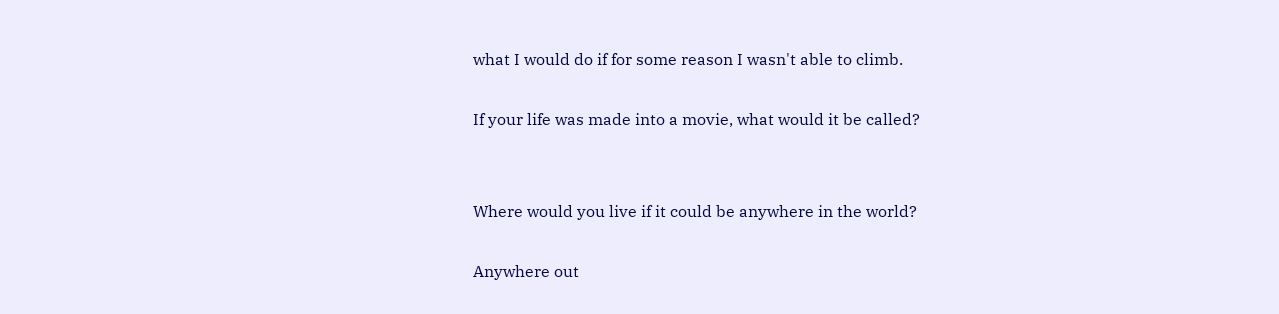what I would do if for some reason I wasn't able to climb.

If your life was made into a movie, what would it be called?


Where would you live if it could be anywhere in the world?

Anywhere out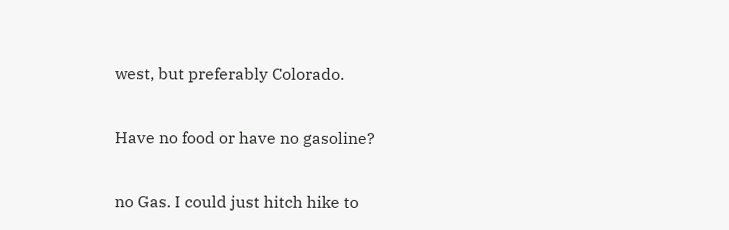west, but preferably Colorado.

Have no food or have no gasoline?

no Gas. I could just hitch hike to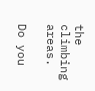the climbing areas.

Do you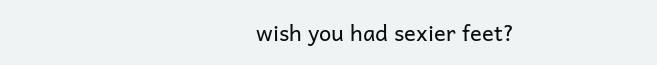wish you had sexier feet?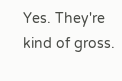Yes. They're kind of gross.